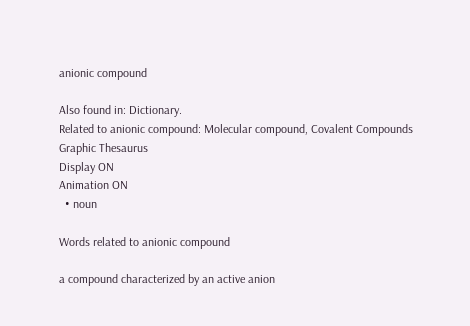anionic compound

Also found in: Dictionary.
Related to anionic compound: Molecular compound, Covalent Compounds
Graphic Thesaurus
Display ON
Animation ON
  • noun

Words related to anionic compound

a compound characterized by an active anion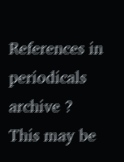References in periodicals archive ?
This may be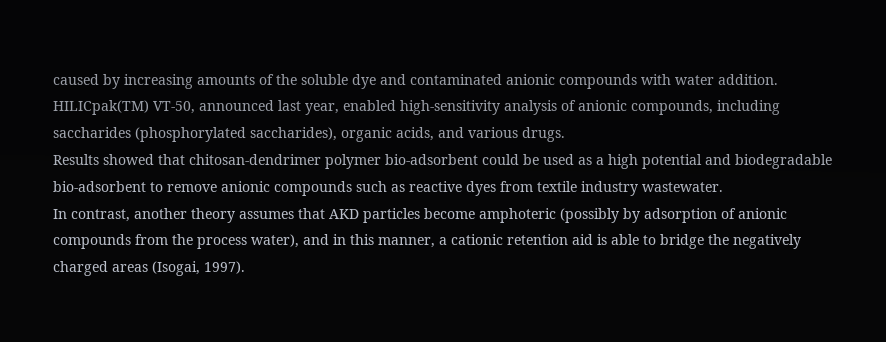caused by increasing amounts of the soluble dye and contaminated anionic compounds with water addition.
HILICpak(TM) VT-50, announced last year, enabled high-sensitivity analysis of anionic compounds, including saccharides (phosphorylated saccharides), organic acids, and various drugs.
Results showed that chitosan-dendrimer polymer bio-adsorbent could be used as a high potential and biodegradable bio-adsorbent to remove anionic compounds such as reactive dyes from textile industry wastewater.
In contrast, another theory assumes that AKD particles become amphoteric (possibly by adsorption of anionic compounds from the process water), and in this manner, a cationic retention aid is able to bridge the negatively charged areas (Isogai, 1997).